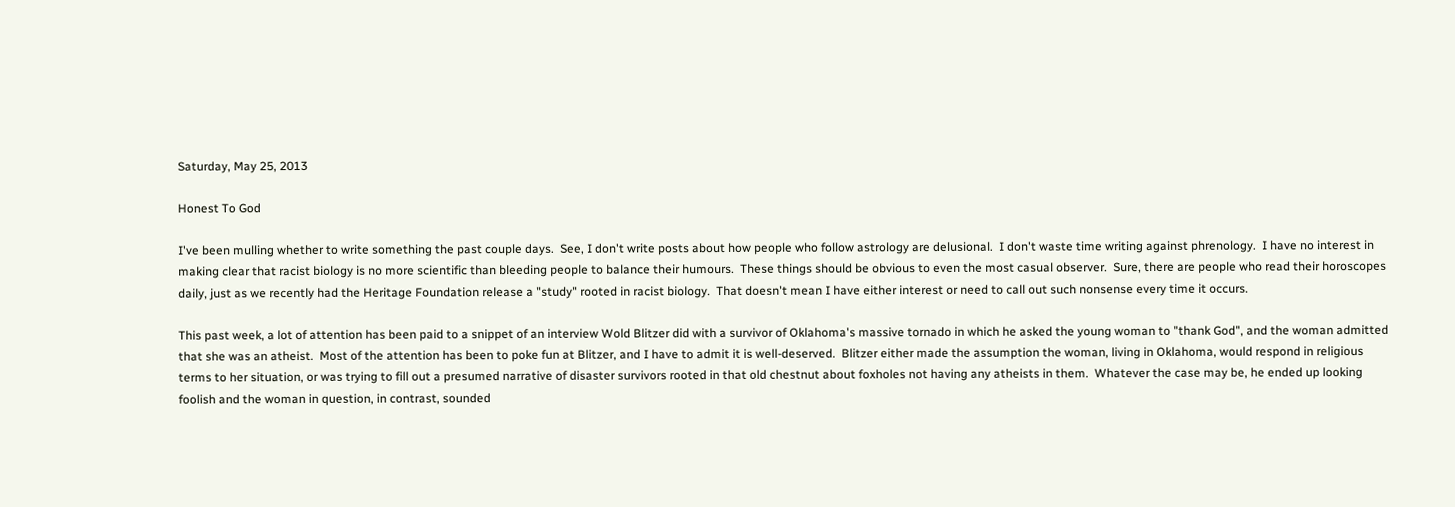Saturday, May 25, 2013

Honest To God

I've been mulling whether to write something the past couple days.  See, I don't write posts about how people who follow astrology are delusional.  I don't waste time writing against phrenology.  I have no interest in making clear that racist biology is no more scientific than bleeding people to balance their humours.  These things should be obvious to even the most casual observer.  Sure, there are people who read their horoscopes daily, just as we recently had the Heritage Foundation release a "study" rooted in racist biology.  That doesn't mean I have either interest or need to call out such nonsense every time it occurs.

This past week, a lot of attention has been paid to a snippet of an interview Wold Blitzer did with a survivor of Oklahoma's massive tornado in which he asked the young woman to "thank God", and the woman admitted that she was an atheist.  Most of the attention has been to poke fun at Blitzer, and I have to admit it is well-deserved.  Blitzer either made the assumption the woman, living in Oklahoma, would respond in religious terms to her situation, or was trying to fill out a presumed narrative of disaster survivors rooted in that old chestnut about foxholes not having any atheists in them.  Whatever the case may be, he ended up looking foolish and the woman in question, in contrast, sounded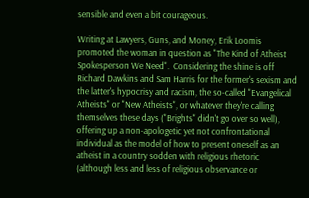sensible and even a bit courageous.

Writing at Lawyers, Guns, and Money, Erik Loomis promoted the woman in question as "The Kind of Atheist Spokesperson We Need".  Considering the shine is off Richard Dawkins and Sam Harris for the former's sexism and the latter's hypocrisy and racism, the so-called "Evangelical Atheists" or "New Atheists", or whatever they're calling themselves these days ("Brights" didn't go over so well), offering up a non-apologetic yet not confrontational individual as the model of how to present oneself as an atheist in a country sodden with religious rhetoric (although less and less of religious observance or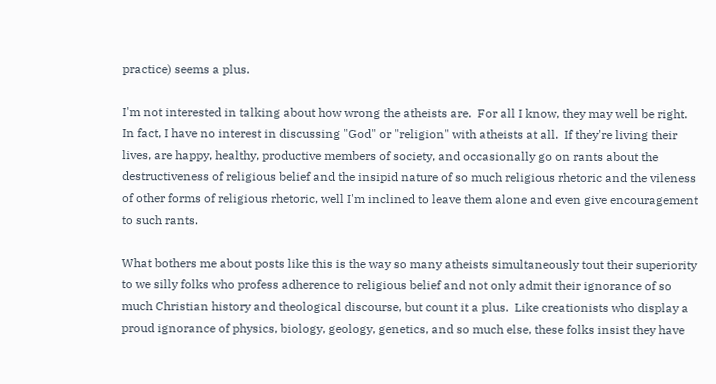practice) seems a plus.

I'm not interested in talking about how wrong the atheists are.  For all I know, they may well be right.  In fact, I have no interest in discussing "God" or "religion" with atheists at all.  If they're living their lives, are happy, healthy, productive members of society, and occasionally go on rants about the destructiveness of religious belief and the insipid nature of so much religious rhetoric and the vileness of other forms of religious rhetoric, well I'm inclined to leave them alone and even give encouragement to such rants.

What bothers me about posts like this is the way so many atheists simultaneously tout their superiority to we silly folks who profess adherence to religious belief and not only admit their ignorance of so much Christian history and theological discourse, but count it a plus.  Like creationists who display a proud ignorance of physics, biology, geology, genetics, and so much else, these folks insist they have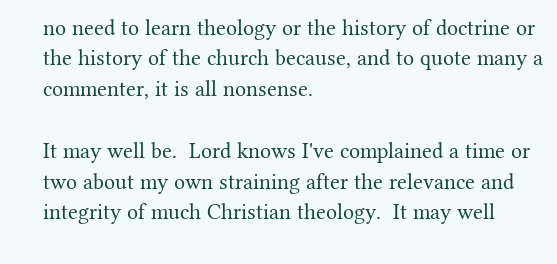no need to learn theology or the history of doctrine or the history of the church because, and to quote many a commenter, it is all nonsense.

It may well be.  Lord knows I've complained a time or two about my own straining after the relevance and integrity of much Christian theology.  It may well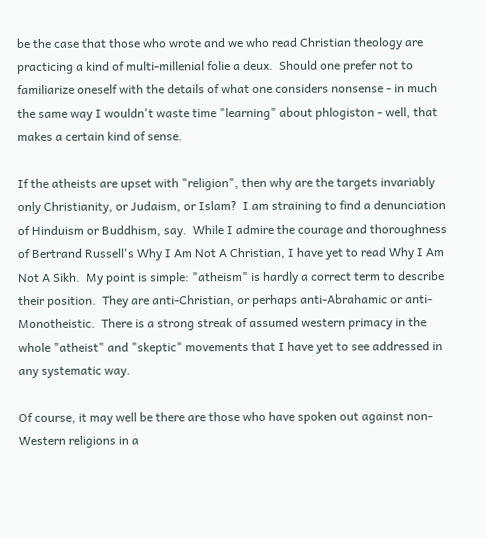be the case that those who wrote and we who read Christian theology are practicing a kind of multi-millenial folie a deux.  Should one prefer not to familiarize oneself with the details of what one considers nonsense - in much the same way I wouldn't waste time "learning" about phlogiston - well, that makes a certain kind of sense.

If the atheists are upset with "religion", then why are the targets invariably only Christianity, or Judaism, or Islam?  I am straining to find a denunciation of Hinduism or Buddhism, say.  While I admire the courage and thoroughness of Bertrand Russell's Why I Am Not A Christian, I have yet to read Why I Am Not A Sikh.  My point is simple: "atheism" is hardly a correct term to describe their position.  They are anti-Christian, or perhaps anti-Abrahamic or anti-Monotheistic.  There is a strong streak of assumed western primacy in the whole "atheist" and "skeptic" movements that I have yet to see addressed in any systematic way.

Of course, it may well be there are those who have spoken out against non-Western religions in a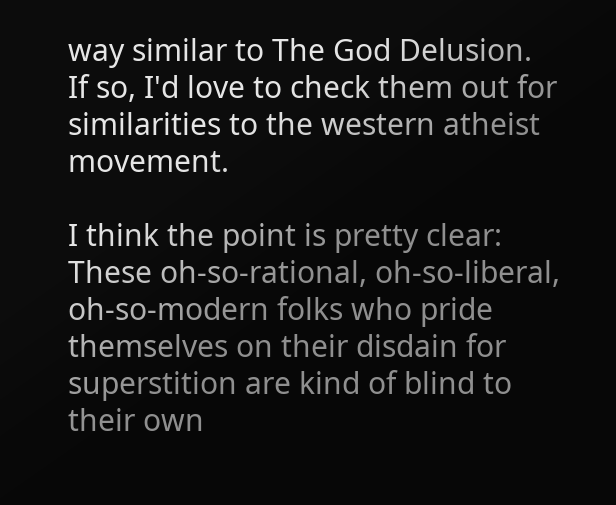way similar to The God Delusion.  If so, I'd love to check them out for similarities to the western atheist movement.

I think the point is pretty clear: These oh-so-rational, oh-so-liberal, oh-so-modern folks who pride themselves on their disdain for superstition are kind of blind to their own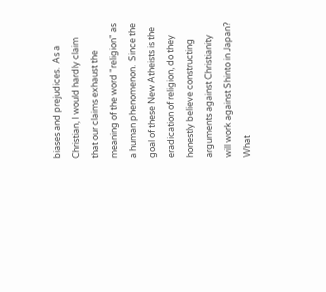biases and prejudices.  As a Christian, I would hardly claim that our claims exhaust the meaning of the word "religion" as a human phenomenon.  Since the goal of these New Atheists is the eradication of religion, do they honestly believe constructing arguments against Christianity will work against Shinto in Japan?  What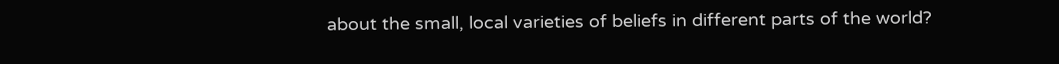about the small, local varieties of beliefs in different parts of the world?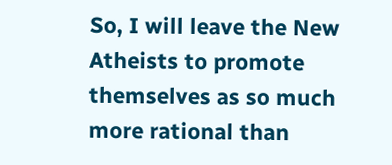So, I will leave the New Atheists to promote themselves as so much more rational than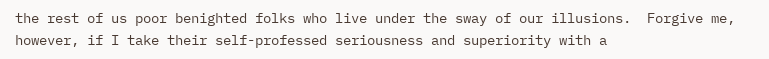the rest of us poor benighted folks who live under the sway of our illusions.  Forgive me, however, if I take their self-professed seriousness and superiority with a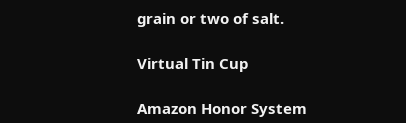grain or two of salt.

Virtual Tin Cup

Amazon Honor System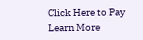Click Here to Pay Learn More